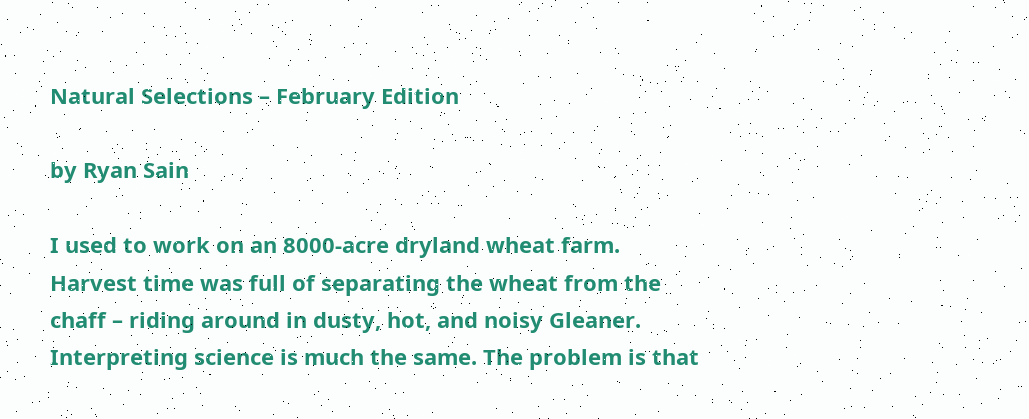Natural Selections – February Edition

by Ryan Sain

I used to work on an 8000-acre dryland wheat farm. Harvest time was full of separating the wheat from the chaff – riding around in dusty, hot, and noisy Gleaner. Interpreting science is much the same. The problem is that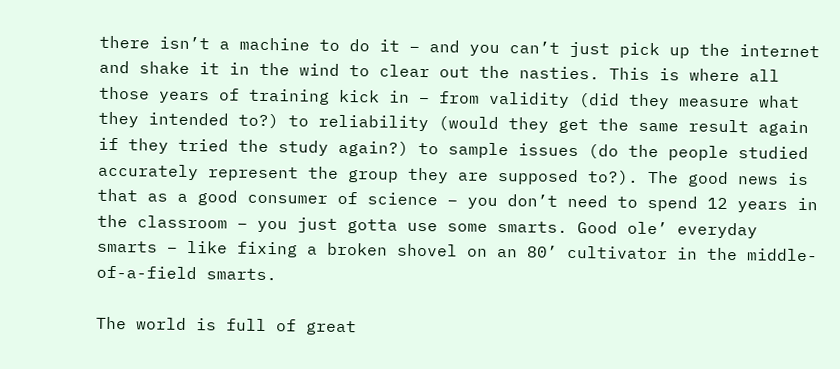there isn’t a machine to do it – and you can’t just pick up the internet and shake it in the wind to clear out the nasties. This is where all those years of training kick in – from validity (did they measure what they intended to?) to reliability (would they get the same result again if they tried the study again?) to sample issues (do the people studied accurately represent the group they are supposed to?). The good news is that as a good consumer of science – you don’t need to spend 12 years in the classroom – you just gotta use some smarts. Good ole’ everyday smarts – like fixing a broken shovel on an 80’ cultivator in the middle-of-a-field smarts.

The world is full of great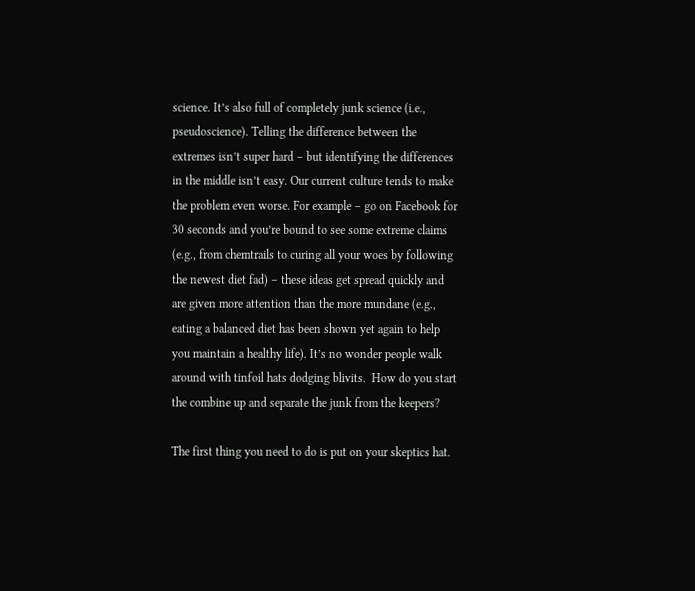science. It’s also full of completely junk science (i.e., pseudoscience). Telling the difference between the extremes isn’t super hard – but identifying the differences in the middle isn’t easy. Our current culture tends to make the problem even worse. For example – go on Facebook for 30 seconds and you’re bound to see some extreme claims (e.g., from chemtrails to curing all your woes by following the newest diet fad) – these ideas get spread quickly and are given more attention than the more mundane (e.g., eating a balanced diet has been shown yet again to help you maintain a healthy life). It’s no wonder people walk around with tinfoil hats dodging blivits.  How do you start the combine up and separate the junk from the keepers?

The first thing you need to do is put on your skeptics hat.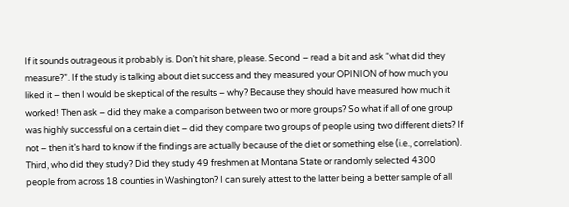If it sounds outrageous it probably is. Don’t hit share, please. Second – read a bit and ask “what did they measure?”. If the study is talking about diet success and they measured your OPINION of how much you liked it – then I would be skeptical of the results – why? Because they should have measured how much it worked! Then ask – did they make a comparison between two or more groups? So what if all of one group was highly successful on a certain diet – did they compare two groups of people using two different diets? If not – then it’s hard to know if the findings are actually because of the diet or something else (i.e., correlation). Third, who did they study? Did they study 49 freshmen at Montana State or randomly selected 4300 people from across 18 counties in Washington? I can surely attest to the latter being a better sample of all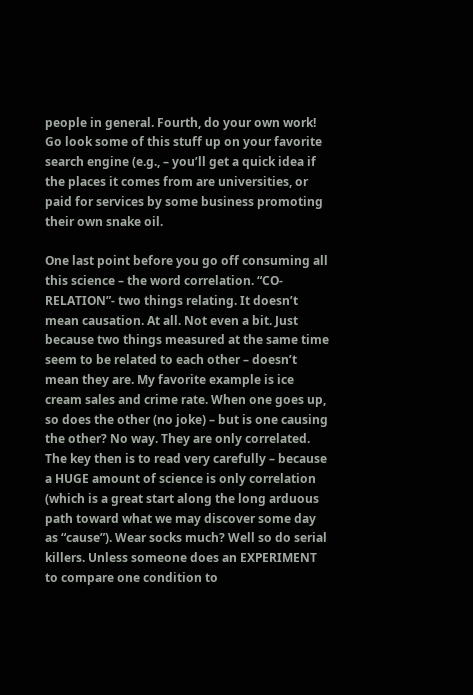people in general. Fourth, do your own work! Go look some of this stuff up on your favorite search engine (e.g., – you’ll get a quick idea if the places it comes from are universities, or paid for services by some business promoting their own snake oil.

One last point before you go off consuming all this science – the word correlation. “CO-RELATION”- two things relating. It doesn’t mean causation. At all. Not even a bit. Just because two things measured at the same time seem to be related to each other – doesn’t mean they are. My favorite example is ice cream sales and crime rate. When one goes up, so does the other (no joke) – but is one causing the other? No way. They are only correlated. The key then is to read very carefully – because a HUGE amount of science is only correlation (which is a great start along the long arduous path toward what we may discover some day as “cause”). Wear socks much? Well so do serial killers. Unless someone does an EXPERIMENT to compare one condition to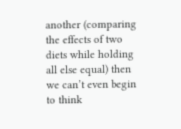another (comparing the effects of two diets while holding all else equal) then we can’t even begin to think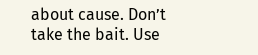about cause. Don’t take the bait. Use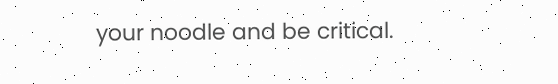your noodle and be critical.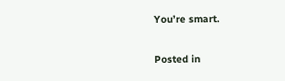You’re smart.

Posted in